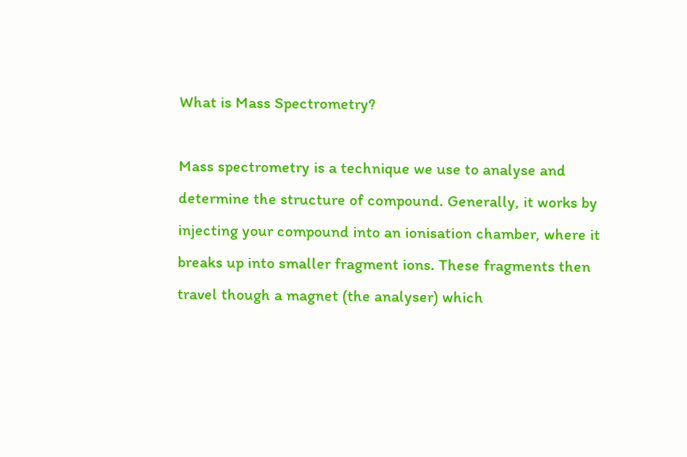What is Mass Spectrometry?

Mass spectrometry is a technique we use to analyse and determine the structure of compound. Generally, it works by injecting your compound into an ionisation chamber, where it breaks up into smaller fragment ions. These fragments then travel though a magnet (the analyser) which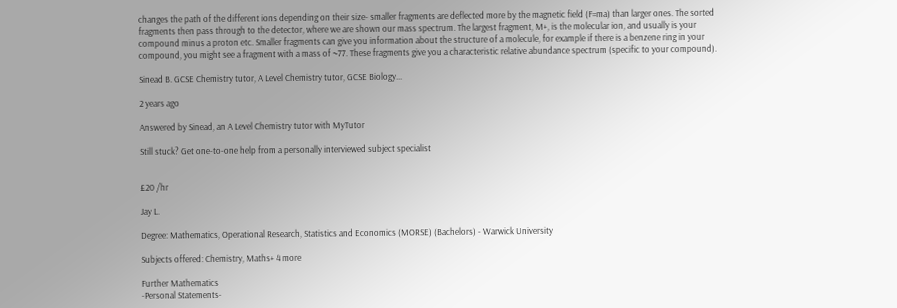changes the path of the different ions depending on their size- smaller fragments are deflected more by the magnetic field (F=ma) than larger ones. The sorted fragments then pass through to the detector, where we are shown our mass spectrum. The largest fragment, M+, is the molecular ion, and usually is your compound minus a proton etc. Smaller fragments can give you information about the structure of a molecule, for example if there is a benzene ring in your compound, you might see a fragment with a mass of ~77. These fragments give you a characteristic relative abundance spectrum (specific to your compound).

Sinead B. GCSE Chemistry tutor, A Level Chemistry tutor, GCSE Biology...

2 years ago

Answered by Sinead, an A Level Chemistry tutor with MyTutor

Still stuck? Get one-to-one help from a personally interviewed subject specialist


£20 /hr

Jay L.

Degree: Mathematics, Operational Research, Statistics and Economics (MORSE) (Bachelors) - Warwick University

Subjects offered: Chemistry, Maths+ 4 more

Further Mathematics
-Personal Statements-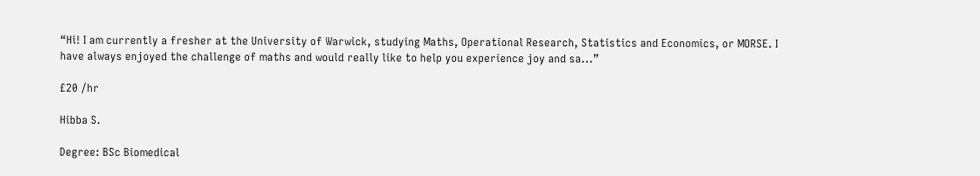“Hi! I am currently a fresher at the University of Warwick, studying Maths, Operational Research, Statistics and Economics, or MORSE. I have always enjoyed the challenge of maths and would really like to help you experience joy and sa...”

£20 /hr

Hibba S.

Degree: BSc Biomedical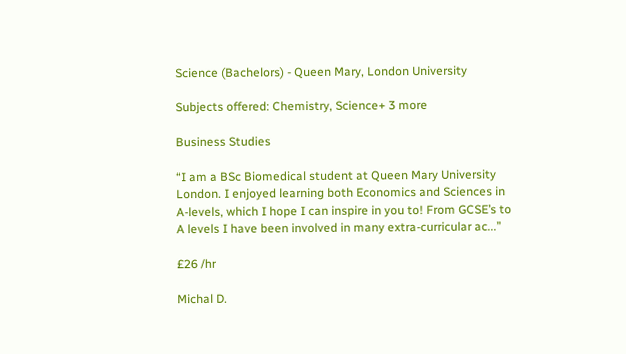Science (Bachelors) - Queen Mary, London University

Subjects offered: Chemistry, Science+ 3 more

Business Studies

“I am a BSc Biomedical student at Queen Mary University London. I enjoyed learning both Economics and Sciences in A-levels, which I hope I can inspire in you to! From GCSE’s to A levels I have been involved in many extra-curricular ac...”

£26 /hr

Michal D.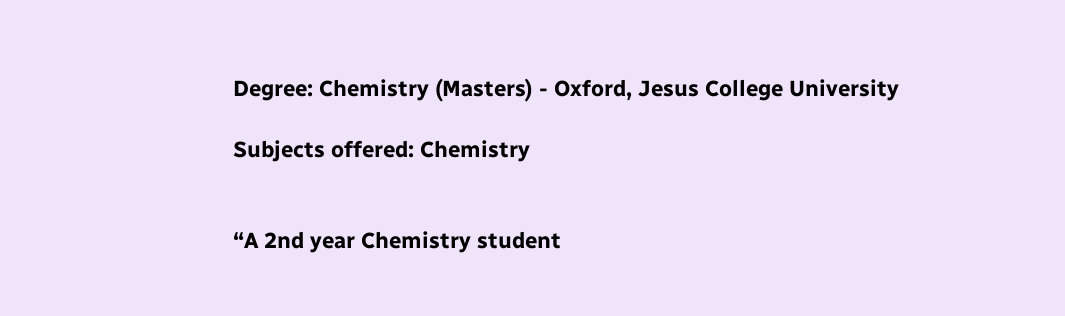Degree: Chemistry (Masters) - Oxford, Jesus College University

Subjects offered: Chemistry


“A 2nd year Chemistry student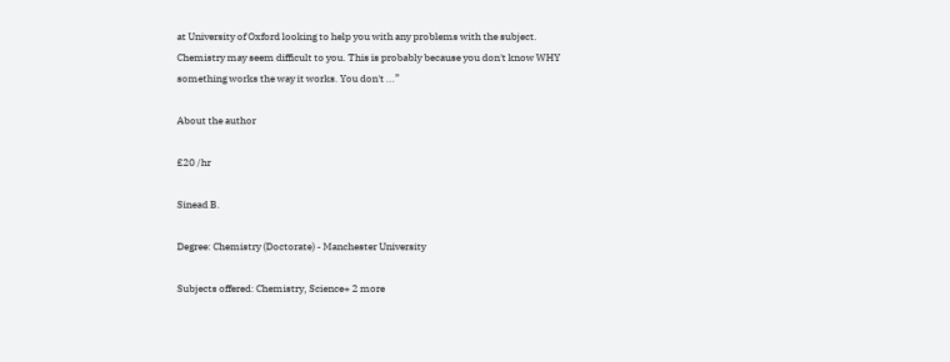at University of Oxford looking to help you with any problems with the subject. Chemistry may seem difficult to you. This is probably because you don't know WHY something works the way it works. You don't ...”

About the author

£20 /hr

Sinead B.

Degree: Chemistry (Doctorate) - Manchester University

Subjects offered: Chemistry, Science+ 2 more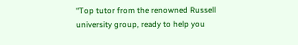“Top tutor from the renowned Russell university group, ready to help you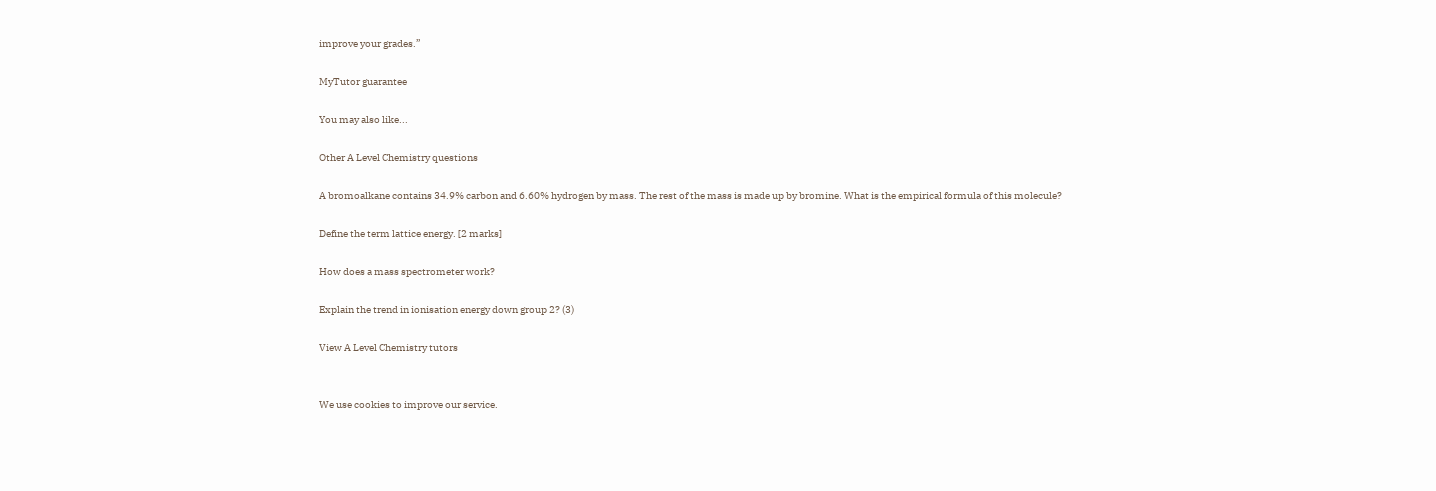improve your grades.”

MyTutor guarantee

You may also like...

Other A Level Chemistry questions

A bromoalkane contains 34.9% carbon and 6.60% hydrogen by mass. The rest of the mass is made up by bromine. What is the empirical formula of this molecule?

Define the term lattice energy. [2 marks]

How does a mass spectrometer work?

Explain the trend in ionisation energy down group 2? (3)

View A Level Chemistry tutors


We use cookies to improve our service.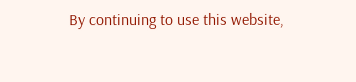By continuing to use this website,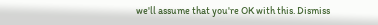we'll assume that you're OK with this. Dismiss